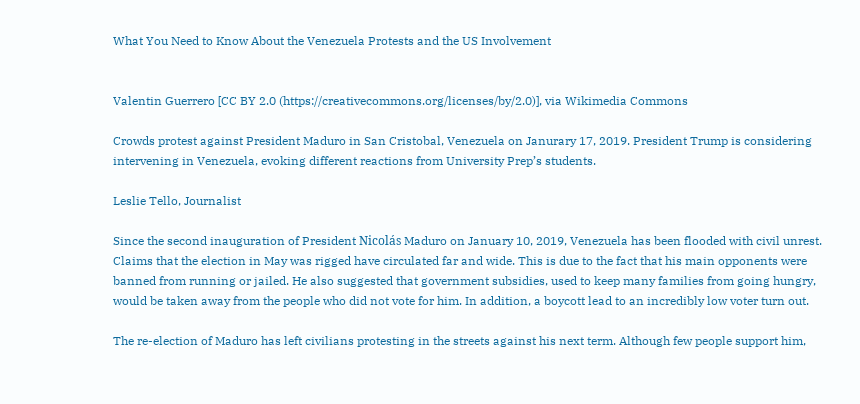What You Need to Know About the Venezuela Protests and the US Involvement


Valentin Guerrero [CC BY 2.0 (https://creativecommons.org/licenses/by/2.0)], via Wikimedia Commons

Crowds protest against President Maduro in San Cristobal, Venezuela on Janurary 17, 2019. President Trump is considering intervening in Venezuela, evoking different reactions from University Prep’s students.

Leslie Tello, Journalist

Since the second inauguration of President Nicolás Maduro on January 10, 2019, Venezuela has been flooded with civil unrest. Claims that the election in May was rigged have circulated far and wide. This is due to the fact that his main opponents were banned from running or jailed. He also suggested that government subsidies, used to keep many families from going hungry, would be taken away from the people who did not vote for him. In addition, a boycott lead to an incredibly low voter turn out.

The re-election of Maduro has left civilians protesting in the streets against his next term. Although few people support him,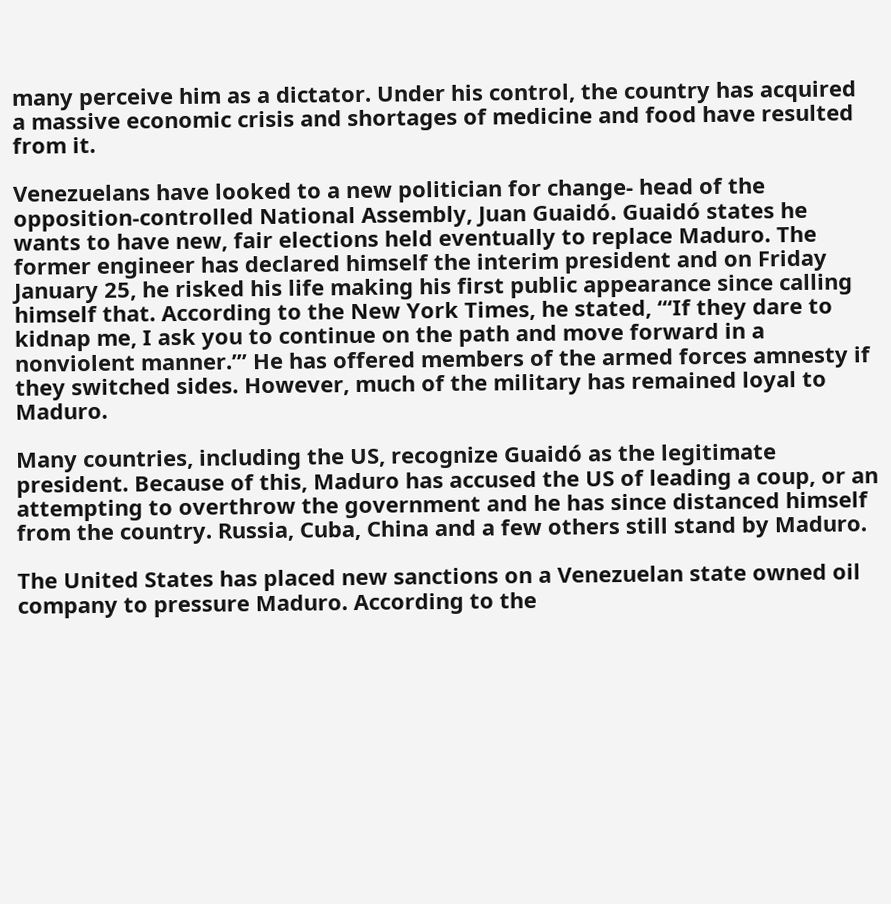many perceive him as a dictator. Under his control, the country has acquired a massive economic crisis and shortages of medicine and food have resulted from it.

Venezuelans have looked to a new politician for change- head of the opposition-controlled National Assembly, Juan Guaidó. Guaidó states he wants to have new, fair elections held eventually to replace Maduro. The former engineer has declared himself the interim president and on Friday January 25, he risked his life making his first public appearance since calling himself that. According to the New York Times, he stated, “‘If they dare to kidnap me, I ask you to continue on the path and move forward in a nonviolent manner.’” He has offered members of the armed forces amnesty if they switched sides. However, much of the military has remained loyal to Maduro.

Many countries, including the US, recognize Guaidó as the legitimate president. Because of this, Maduro has accused the US of leading a coup, or an attempting to overthrow the government and he has since distanced himself from the country. Russia, Cuba, China and a few others still stand by Maduro.

The United States has placed new sanctions on a Venezuelan state owned oil company to pressure Maduro. According to the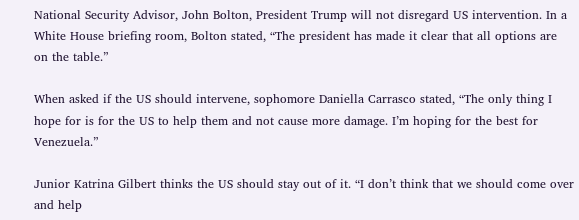National Security Advisor, John Bolton, President Trump will not disregard US intervention. In a White House briefing room, Bolton stated, “The president has made it clear that all options are on the table.”

When asked if the US should intervene, sophomore Daniella Carrasco stated, “The only thing I hope for is for the US to help them and not cause more damage. I’m hoping for the best for Venezuela.”

Junior Katrina Gilbert thinks the US should stay out of it. “I don’t think that we should come over and help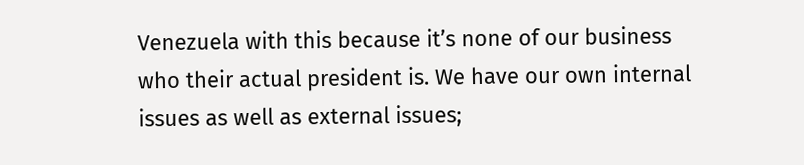Venezuela with this because it’s none of our business who their actual president is. We have our own internal issues as well as external issues;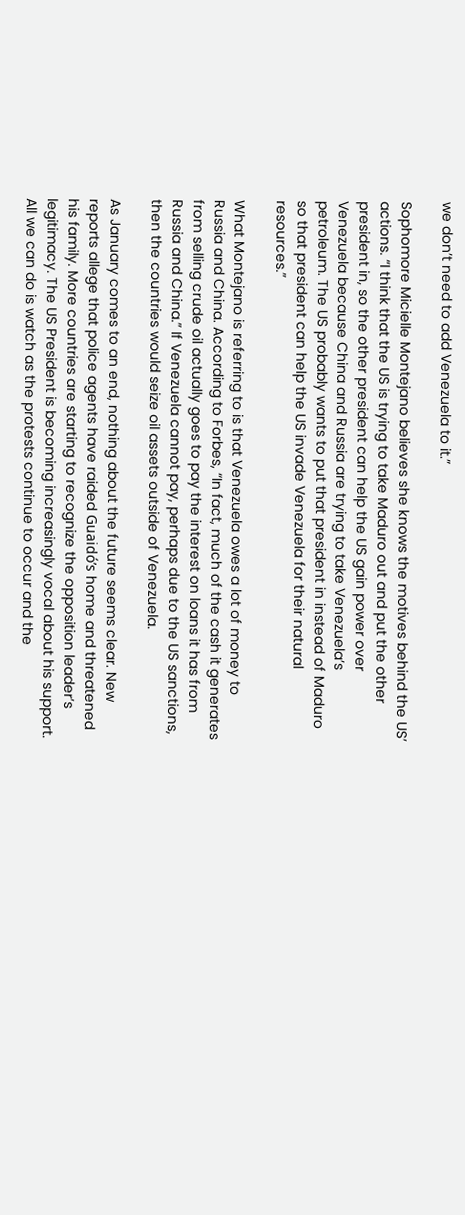we don’t need to add Venezuela to it.”

Sophomore Micielle Montejano believes she knows the motives behind the US’ actions. “I think that the US is trying to take Maduro out and put the other president in, so the other president can help the US gain power over Venezuela because China and Russia are trying to take Venezuela’s petroleum. The US probably wants to put that president in instead of Maduro so that president can help the US invade Venezuela for their natural resources.”

What Montejano is referring to is that Venezuela owes a lot of money to Russia and China. According to Forbes, “In fact, much of the cash it generates from selling crude oil actually goes to pay the interest on loans it has from Russia and China.” If Venezuela cannot pay, perhaps due to the US sanctions, then the countries would seize oil assets outside of Venezuela.

As January comes to an end, nothing about the future seems clear. New reports allege that police agents have raided Guaidó’s home and threatened his family. More countries are starting to recognize the opposition leader’s legitimacy. The US President is becoming increasingly vocal about his support. All we can do is watch as the protests continue to occur and the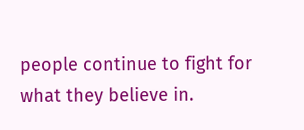people continue to fight for what they believe in.